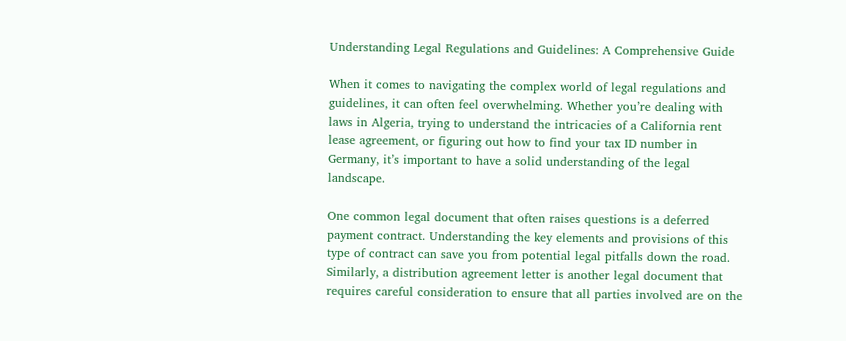Understanding Legal Regulations and Guidelines: A Comprehensive Guide

When it comes to navigating the complex world of legal regulations and guidelines, it can often feel overwhelming. Whether you’re dealing with laws in Algeria, trying to understand the intricacies of a California rent lease agreement, or figuring out how to find your tax ID number in Germany, it’s important to have a solid understanding of the legal landscape.

One common legal document that often raises questions is a deferred payment contract. Understanding the key elements and provisions of this type of contract can save you from potential legal pitfalls down the road. Similarly, a distribution agreement letter is another legal document that requires careful consideration to ensure that all parties involved are on the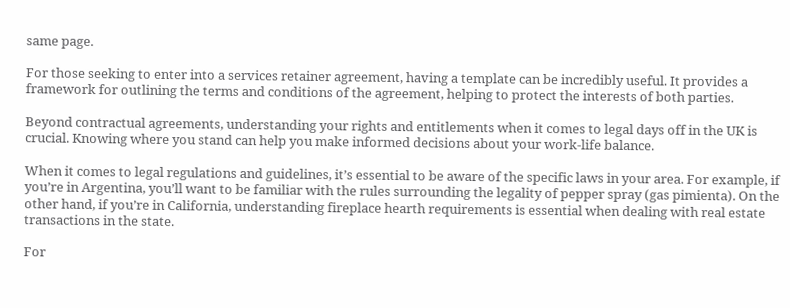same page.

For those seeking to enter into a services retainer agreement, having a template can be incredibly useful. It provides a framework for outlining the terms and conditions of the agreement, helping to protect the interests of both parties.

Beyond contractual agreements, understanding your rights and entitlements when it comes to legal days off in the UK is crucial. Knowing where you stand can help you make informed decisions about your work-life balance.

When it comes to legal regulations and guidelines, it’s essential to be aware of the specific laws in your area. For example, if you’re in Argentina, you’ll want to be familiar with the rules surrounding the legality of pepper spray (gas pimienta). On the other hand, if you’re in California, understanding fireplace hearth requirements is essential when dealing with real estate transactions in the state.

For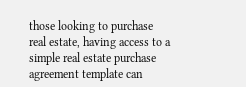those looking to purchase real estate, having access to a simple real estate purchase agreement template can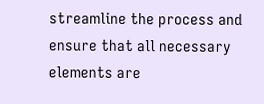streamline the process and ensure that all necessary elements are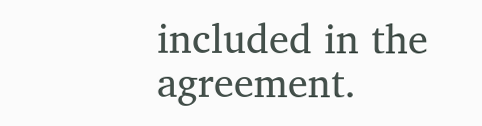included in the agreement.